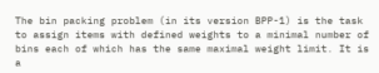The bin packing problem (in its version BPP-1) is the task to assign items with defined weights to a minimal number of bins each of which has the same maximal weight limit. It is a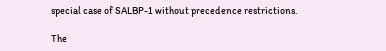special case of SALBP-1 without precedence restrictions.

The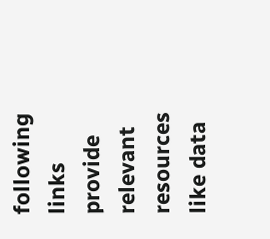following links provide relevant resources like data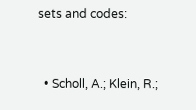sets and codes:


  • Scholl, A.; Klein, R.;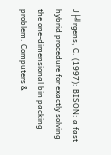J├╝rgens, C. (1997): BISON: a fast hybrid procedure for exactly solving the one-dimensional bin packing problem. Computers &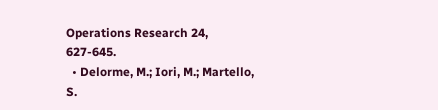Operations Research 24, 627-645.
  • Delorme, M.; Iori, M.; Martello, S.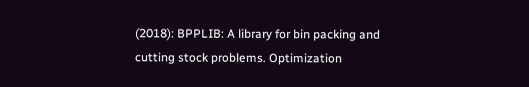(2018): BPPLIB: A library for bin packing and cutting stock problems. Optimization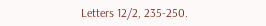Letters 12/2, 235-250.